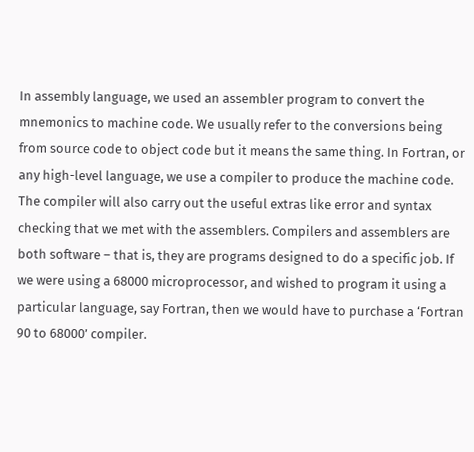In assembly language, we used an assembler program to convert the mnemonics to machine code. We usually refer to the conversions being from source code to object code but it means the same thing. In Fortran, or any high-level language, we use a compiler to produce the machine code. The compiler will also carry out the useful extras like error and syntax checking that we met with the assemblers. Compilers and assemblers are both software – that is, they are programs designed to do a specific job. If we were using a 68000 microprocessor, and wished to program it using a particular language, say Fortran, then we would have to purchase a ‘Fortran 90 to 68000’ compiler.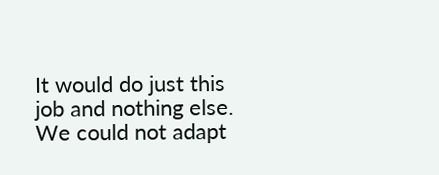It would do just this job and nothing else. We could not adapt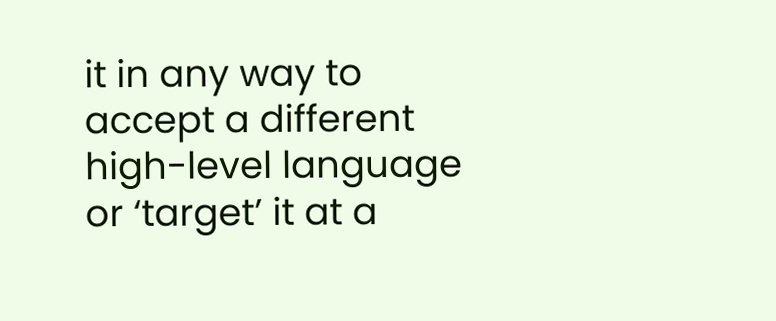it in any way to accept a different high-level language or ‘target’ it at a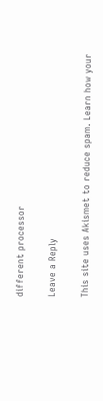different processor

Leave a Reply

This site uses Akismet to reduce spam. Learn how your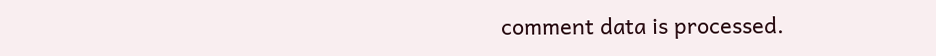comment data is processed.